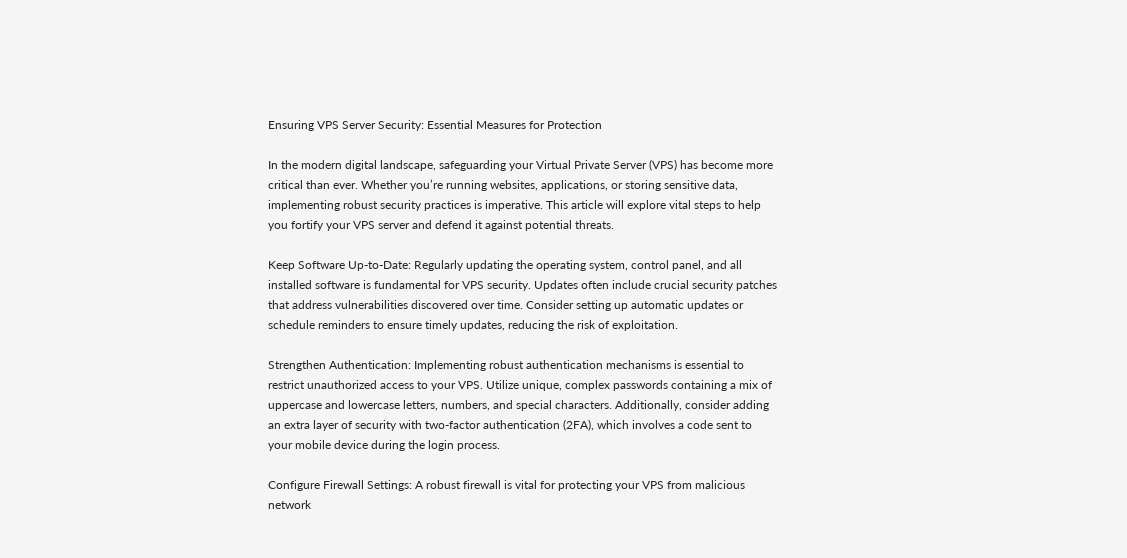Ensuring VPS Server Security: Essential Measures for Protection

In the modern digital landscape, safeguarding your Virtual Private Server (VPS) has become more critical than ever. Whether you’re running websites, applications, or storing sensitive data, implementing robust security practices is imperative. This article will explore vital steps to help you fortify your VPS server and defend it against potential threats.

Keep Software Up-to-Date: Regularly updating the operating system, control panel, and all installed software is fundamental for VPS security. Updates often include crucial security patches that address vulnerabilities discovered over time. Consider setting up automatic updates or schedule reminders to ensure timely updates, reducing the risk of exploitation.

Strengthen Authentication: Implementing robust authentication mechanisms is essential to restrict unauthorized access to your VPS. Utilize unique, complex passwords containing a mix of uppercase and lowercase letters, numbers, and special characters. Additionally, consider adding an extra layer of security with two-factor authentication (2FA), which involves a code sent to your mobile device during the login process.

Configure Firewall Settings: A robust firewall is vital for protecting your VPS from malicious network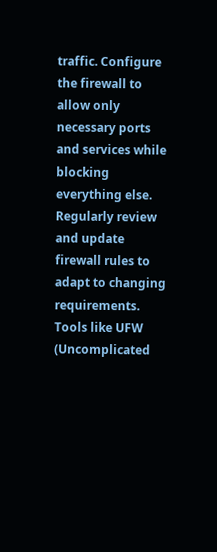traffic. Configure the firewall to allow only necessary ports and services while blocking everything else. Regularly review and update firewall rules to adapt to changing requirements. Tools like UFW (Uncomplicated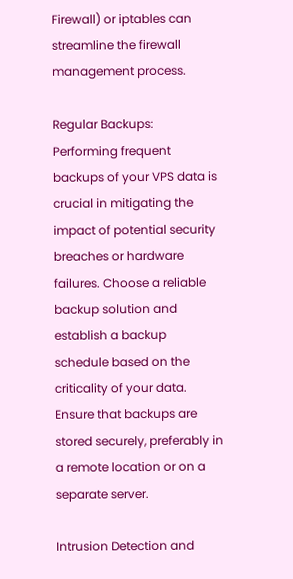Firewall) or iptables can streamline the firewall management process.

Regular Backups: Performing frequent backups of your VPS data is crucial in mitigating the impact of potential security breaches or hardware failures. Choose a reliable backup solution and establish a backup schedule based on the criticality of your data. Ensure that backups are stored securely, preferably in a remote location or on a separate server.

Intrusion Detection and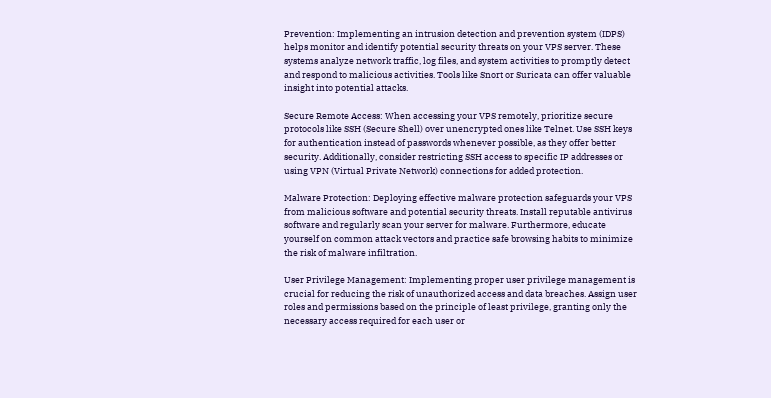Prevention: Implementing an intrusion detection and prevention system (IDPS) helps monitor and identify potential security threats on your VPS server. These systems analyze network traffic, log files, and system activities to promptly detect and respond to malicious activities. Tools like Snort or Suricata can offer valuable insight into potential attacks.

Secure Remote Access: When accessing your VPS remotely, prioritize secure protocols like SSH (Secure Shell) over unencrypted ones like Telnet. Use SSH keys for authentication instead of passwords whenever possible, as they offer better security. Additionally, consider restricting SSH access to specific IP addresses or using VPN (Virtual Private Network) connections for added protection.

Malware Protection: Deploying effective malware protection safeguards your VPS from malicious software and potential security threats. Install reputable antivirus software and regularly scan your server for malware. Furthermore, educate yourself on common attack vectors and practice safe browsing habits to minimize the risk of malware infiltration.

User Privilege Management: Implementing proper user privilege management is crucial for reducing the risk of unauthorized access and data breaches. Assign user roles and permissions based on the principle of least privilege, granting only the necessary access required for each user or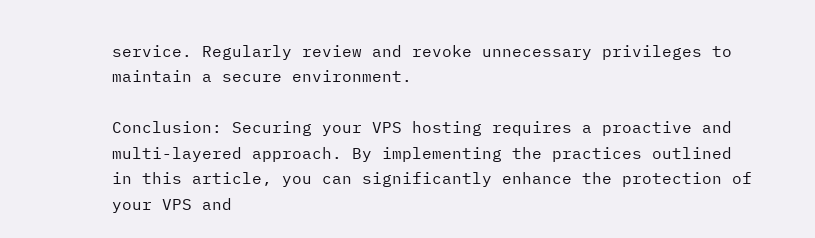service. Regularly review and revoke unnecessary privileges to maintain a secure environment.

Conclusion: Securing your VPS hosting requires a proactive and multi-layered approach. By implementing the practices outlined in this article, you can significantly enhance the protection of your VPS and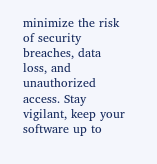minimize the risk of security breaches, data loss, and unauthorized access. Stay vigilant, keep your software up to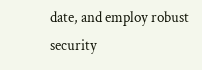date, and employ robust security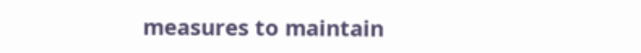measures to maintain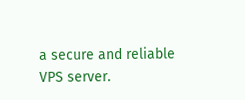a secure and reliable VPS server.